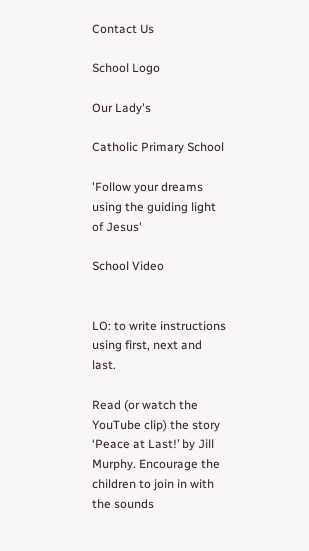Contact Us

School Logo

Our Lady's

Catholic Primary School

'Follow your dreams using the guiding light of Jesus'

School Video


LO: to write instructions using first, next and last.

Read (or watch the YouTube clip) the story ‘Peace at Last!’ by Jill Murphy. Encourage the children to join in with the sounds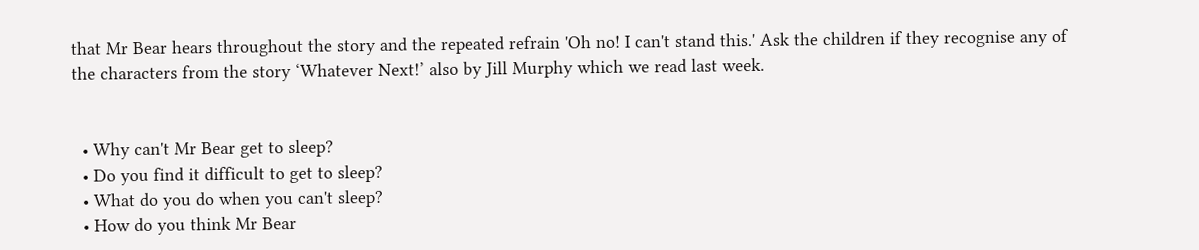that Mr Bear hears throughout the story and the repeated refrain 'Oh no! I can't stand this.' Ask the children if they recognise any of the characters from the story ‘Whatever Next!’ also by Jill Murphy which we read last week.


  • Why can't Mr Bear get to sleep?
  • Do you find it difficult to get to sleep?
  • What do you do when you can't sleep?
  • How do you think Mr Bear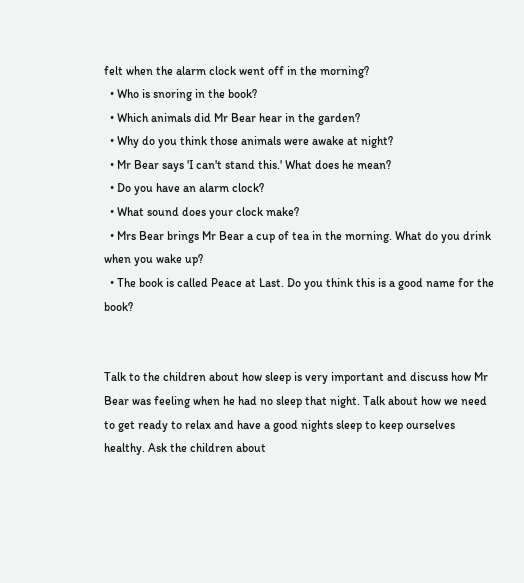felt when the alarm clock went off in the morning?
  • Who is snoring in the book?
  • Which animals did Mr Bear hear in the garden?
  • Why do you think those animals were awake at night?
  • Mr Bear says 'I can't stand this.' What does he mean?
  • Do you have an alarm clock?
  • What sound does your clock make?
  • Mrs Bear brings Mr Bear a cup of tea in the morning. What do you drink when you wake up?
  • The book is called Peace at Last. Do you think this is a good name for the book?


Talk to the children about how sleep is very important and discuss how Mr Bear was feeling when he had no sleep that night. Talk about how we need to get ready to relax and have a good nights sleep to keep ourselves healthy. Ask the children about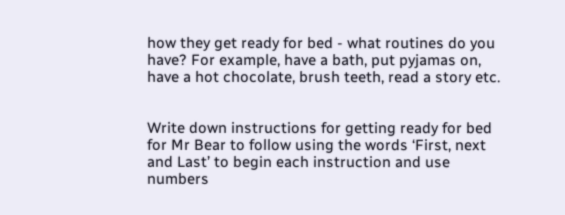how they get ready for bed - what routines do you have? For example, have a bath, put pyjamas on, have a hot chocolate, brush teeth, read a story etc.


Write down instructions for getting ready for bed for Mr Bear to follow using the words ‘First, next and Last’ to begin each instruction and use numbers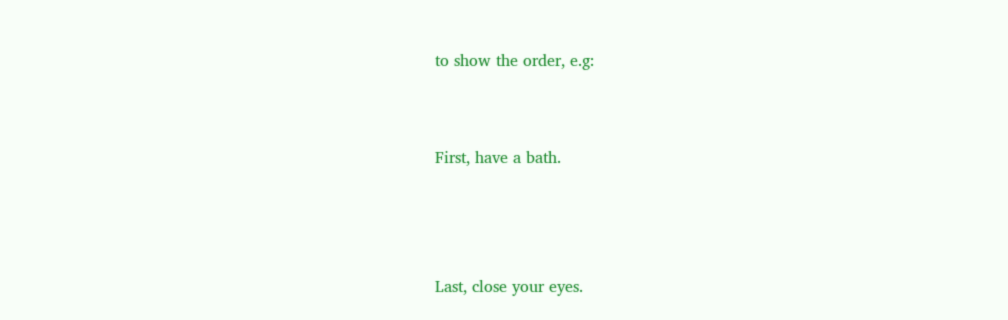to show the order, e.g:


First, have a bath.



Last, close your eyes.